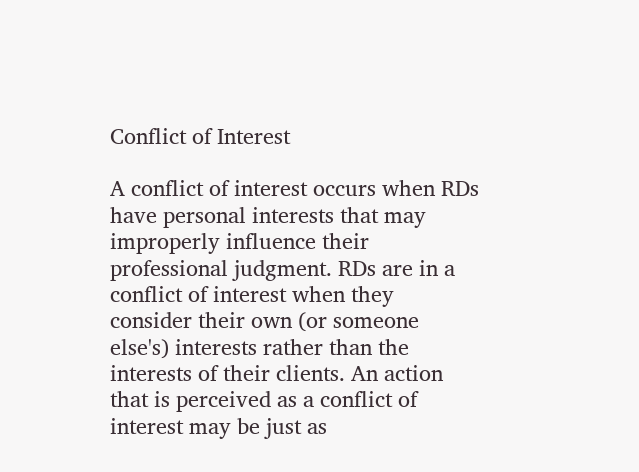Conflict of Interest

A conflict of interest occurs when RDs have personal interests that may improperly influence their professional judgment. RDs are in a conflict of interest when they consider their own (or someone else's) interests rather than the interests of their clients. An action that is perceived as a conflict of interest may be just as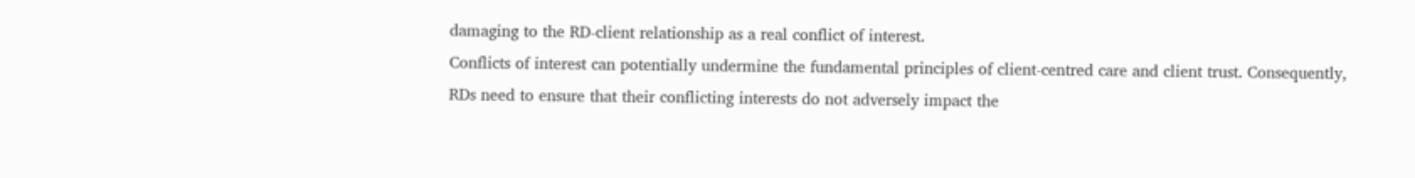damaging to the RD-client relationship as a real conflict of interest.
Conflicts of interest can potentially undermine the fundamental principles of client-centred care and client trust. Consequently, RDs need to ensure that their conflicting interests do not adversely impact the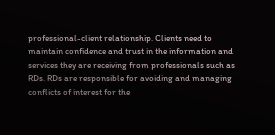professional-client relationship. Clients need to maintain confidence and trust in the information and services they are receiving from professionals such as RDs. RDs are responsible for avoiding and managing conflicts of interest for the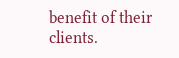benefit of their clients.